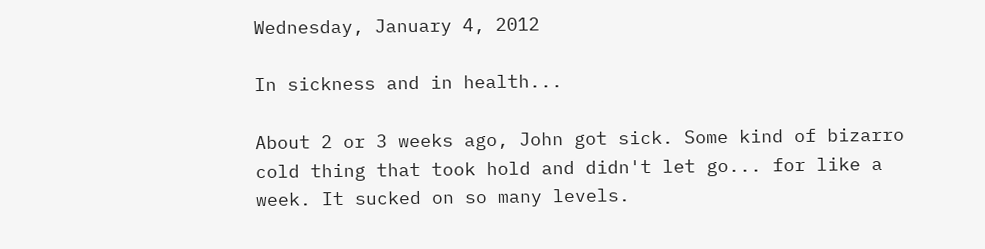Wednesday, January 4, 2012

In sickness and in health...

About 2 or 3 weeks ago, John got sick. Some kind of bizarro cold thing that took hold and didn't let go... for like a week. It sucked on so many levels.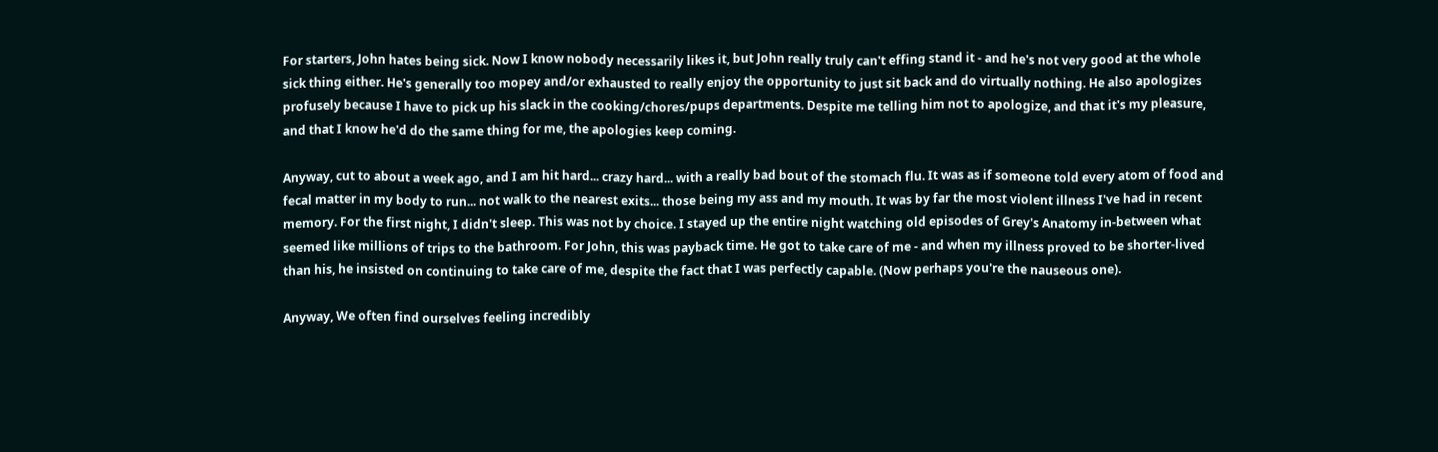For starters, John hates being sick. Now I know nobody necessarily likes it, but John really truly can't effing stand it - and he's not very good at the whole sick thing either. He's generally too mopey and/or exhausted to really enjoy the opportunity to just sit back and do virtually nothing. He also apologizes profusely because I have to pick up his slack in the cooking/chores/pups departments. Despite me telling him not to apologize, and that it's my pleasure, and that I know he'd do the same thing for me, the apologies keep coming.

Anyway, cut to about a week ago, and I am hit hard... crazy hard... with a really bad bout of the stomach flu. It was as if someone told every atom of food and fecal matter in my body to run... not walk to the nearest exits... those being my ass and my mouth. It was by far the most violent illness I've had in recent memory. For the first night, I didn't sleep. This was not by choice. I stayed up the entire night watching old episodes of Grey's Anatomy in-between what seemed like millions of trips to the bathroom. For John, this was payback time. He got to take care of me - and when my illness proved to be shorter-lived than his, he insisted on continuing to take care of me, despite the fact that I was perfectly capable. (Now perhaps you're the nauseous one).

Anyway, We often find ourselves feeling incredibly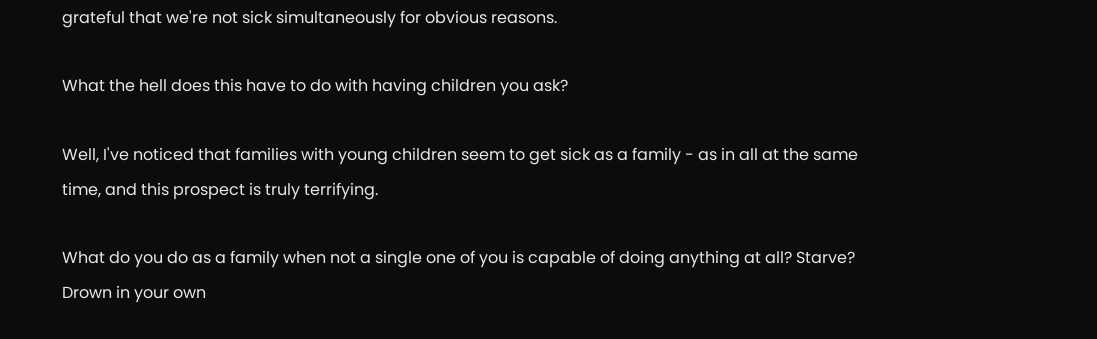grateful that we're not sick simultaneously for obvious reasons.

What the hell does this have to do with having children you ask?

Well, I've noticed that families with young children seem to get sick as a family - as in all at the same time, and this prospect is truly terrifying.

What do you do as a family when not a single one of you is capable of doing anything at all? Starve? Drown in your own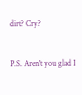dirt? Cry?


P.S. Aren't you glad I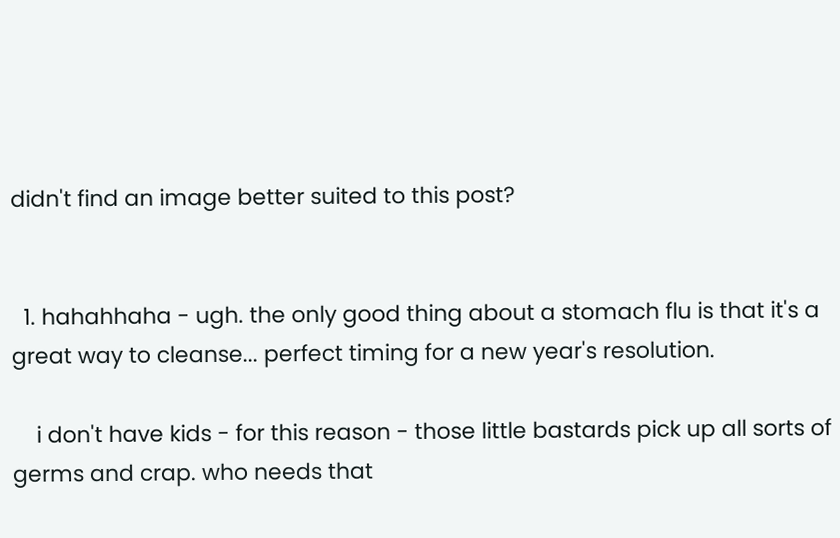didn't find an image better suited to this post?


  1. hahahhaha - ugh. the only good thing about a stomach flu is that it's a great way to cleanse... perfect timing for a new year's resolution.

    i don't have kids - for this reason - those little bastards pick up all sorts of germs and crap. who needs that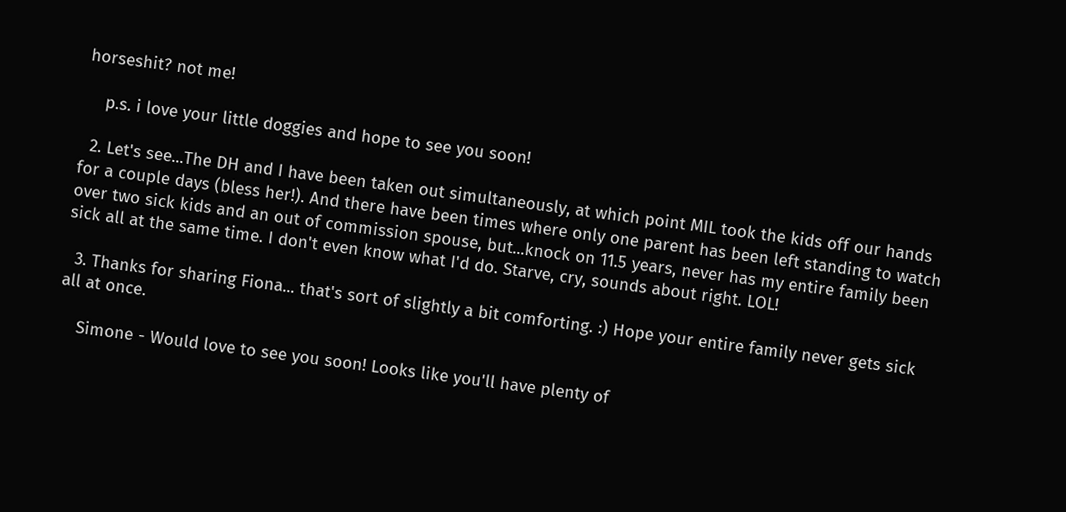horseshit? not me!

    p.s. i love your little doggies and hope to see you soon!

  2. Let's see...The DH and I have been taken out simultaneously, at which point MIL took the kids off our hands for a couple days (bless her!). And there have been times where only one parent has been left standing to watch over two sick kids and an out of commission spouse, but...knock on 11.5 years, never has my entire family been sick all at the same time. I don't even know what I'd do. Starve, cry, sounds about right. LOL!

  3. Thanks for sharing Fiona... that's sort of slightly a bit comforting. :) Hope your entire family never gets sick all at once.

    Simone - Would love to see you soon! Looks like you'll have plenty of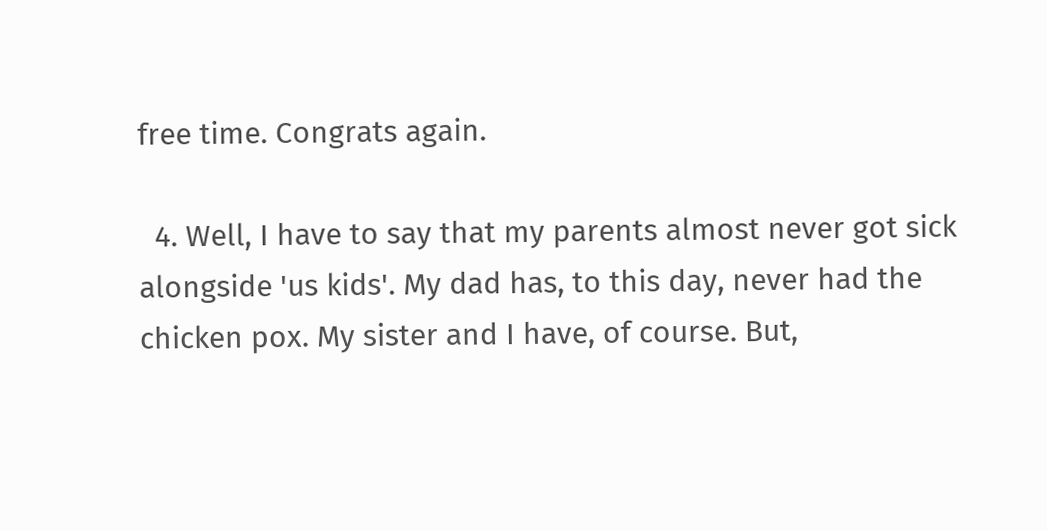free time. Congrats again.

  4. Well, I have to say that my parents almost never got sick alongside 'us kids'. My dad has, to this day, never had the chicken pox. My sister and I have, of course. But,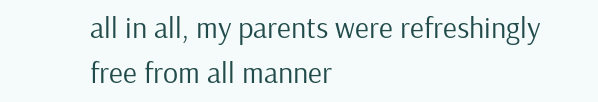all in all, my parents were refreshingly free from all manner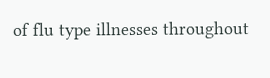of flu type illnesses throughout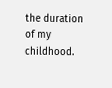the duration of my childhood.